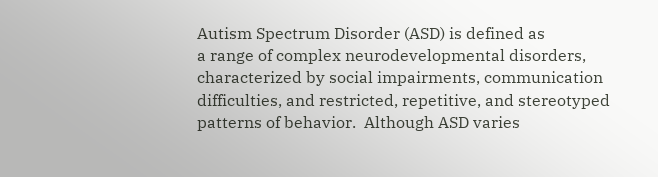Autism Spectrum Disorder (ASD) is defined as
a range of complex neurodevelopmental disorders, characterized by social impairments, communication
difficulties, and restricted, repetitive, and stereotyped patterns of behavior.  Although ASD varies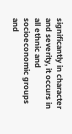significantly in character and severity, it occurs in all ethnic and socioeconomic groups and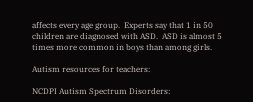affects every age group.  Experts say that 1 in 50 children are diagnosed with ASD.  ASD is almost 5 times more common in boys than among girls.

Autism resources for teachers:

NCDPI Autism Spectrum Disorders: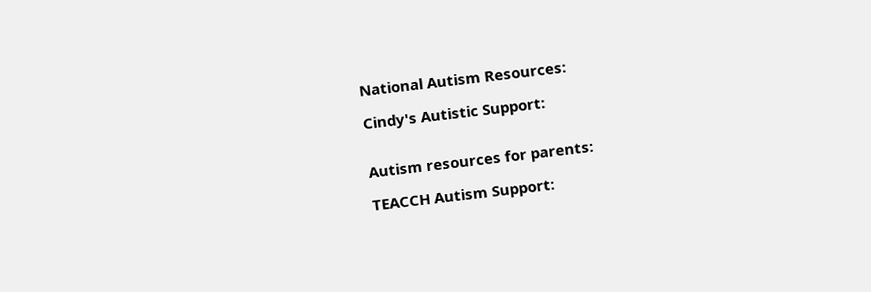National Autism Resources:

Cindy's Autistic Support:


Autism resources for parents:

TEACCH Autism Support: